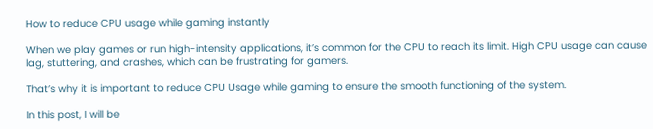How to reduce CPU usage while gaming instantly

When we play games or run high-intensity applications, it’s common for the CPU to reach its limit. High CPU usage can cause lag, stuttering, and crashes, which can be frustrating for gamers.

That’s why it is important to reduce CPU Usage while gaming to ensure the smooth functioning of the system.

In this post, I will be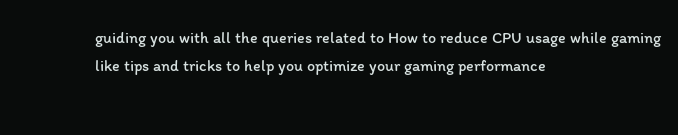guiding you with all the queries related to How to reduce CPU usage while gaming like tips and tricks to help you optimize your gaming performance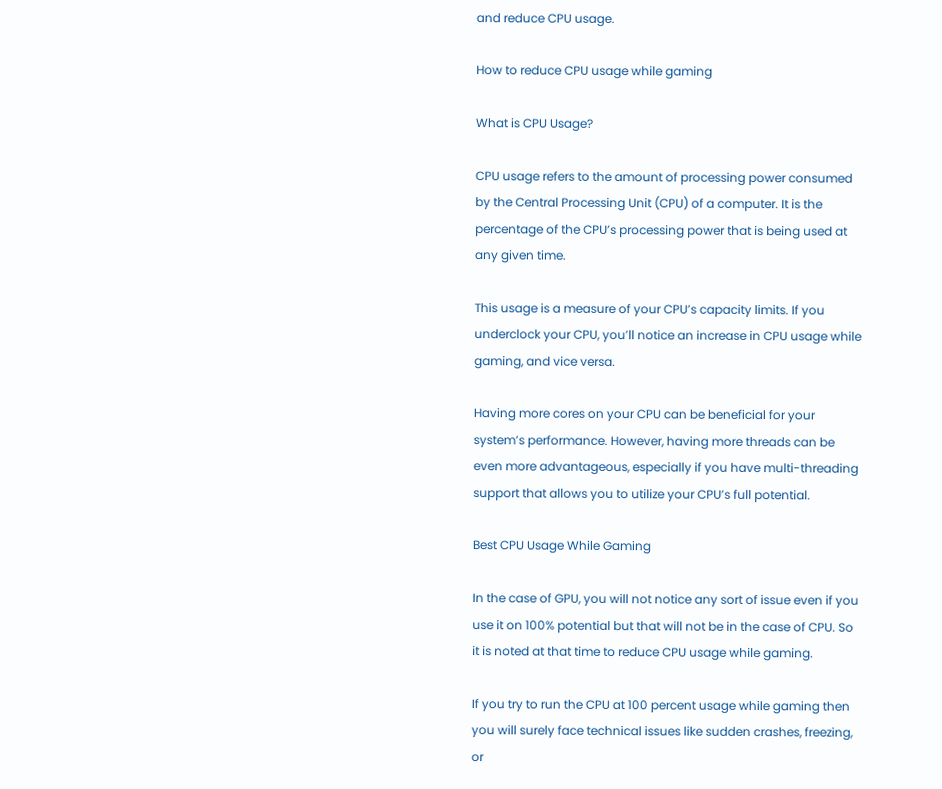and reduce CPU usage.

How to reduce CPU usage while gaming

What is CPU Usage?

CPU usage refers to the amount of processing power consumed by the Central Processing Unit (CPU) of a computer. It is the percentage of the CPU’s processing power that is being used at any given time.

This usage is a measure of your CPU’s capacity limits. If you underclock your CPU, you’ll notice an increase in CPU usage while gaming, and vice versa.

Having more cores on your CPU can be beneficial for your system’s performance. However, having more threads can be even more advantageous, especially if you have multi-threading support that allows you to utilize your CPU’s full potential.

Best CPU Usage While Gaming

In the case of GPU, you will not notice any sort of issue even if you use it on 100% potential but that will not be in the case of CPU. So it is noted at that time to reduce CPU usage while gaming.

If you try to run the CPU at 100 percent usage while gaming then you will surely face technical issues like sudden crashes, freezing, or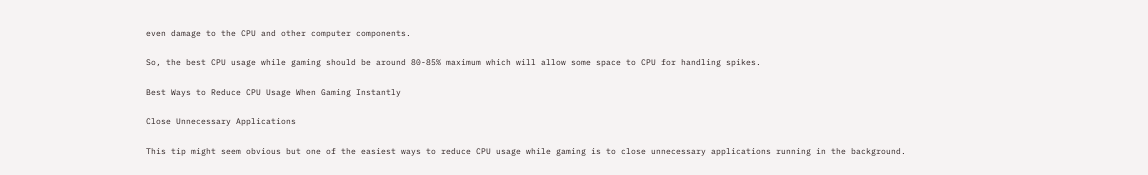even damage to the CPU and other computer components.

So, the best CPU usage while gaming should be around 80-85% maximum which will allow some space to CPU for handling spikes.

Best Ways to Reduce CPU Usage When Gaming Instantly

Close Unnecessary Applications

This tip might seem obvious but one of the easiest ways to reduce CPU usage while gaming is to close unnecessary applications running in the background.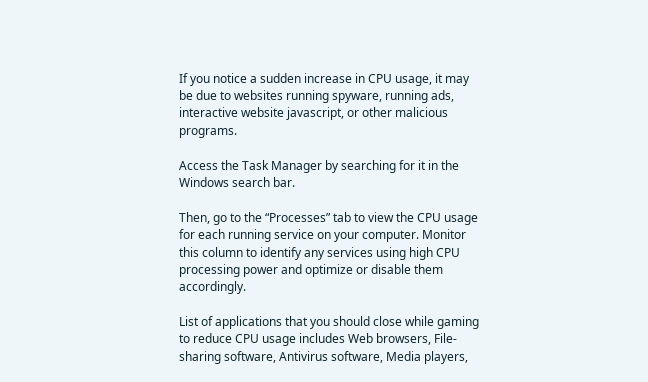If you notice a sudden increase in CPU usage, it may be due to websites running spyware, running ads, interactive website javascript, or other malicious programs.

Access the Task Manager by searching for it in the Windows search bar.

Then, go to the “Processes” tab to view the CPU usage for each running service on your computer. Monitor this column to identify any services using high CPU processing power and optimize or disable them accordingly.

List of applications that you should close while gaming to reduce CPU usage includes Web browsers, File-sharing software, Antivirus software, Media players,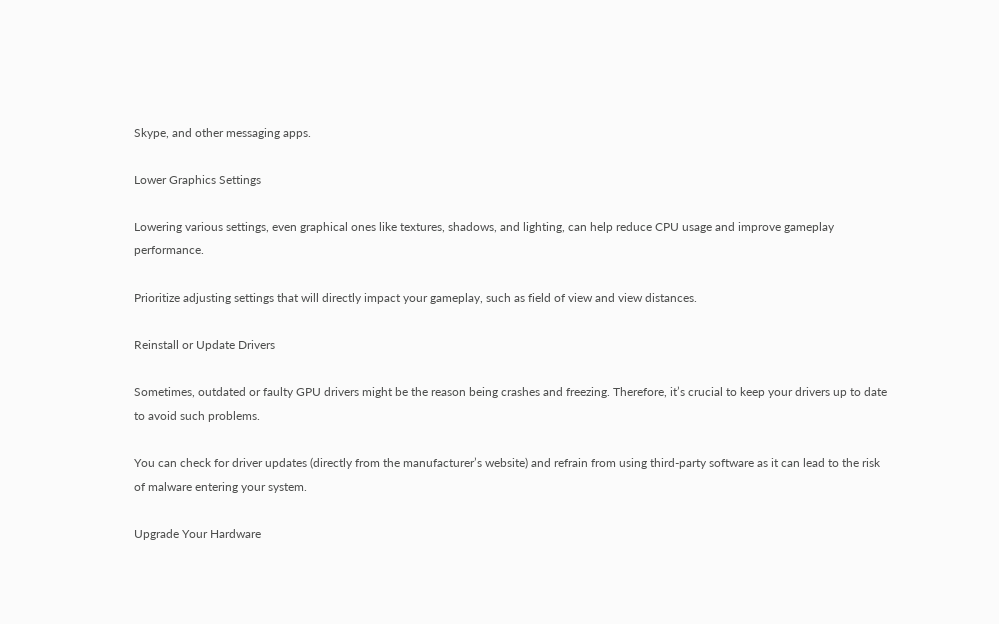Skype, and other messaging apps.

Lower Graphics Settings

Lowering various settings, even graphical ones like textures, shadows, and lighting, can help reduce CPU usage and improve gameplay performance.

Prioritize adjusting settings that will directly impact your gameplay, such as field of view and view distances.

Reinstall or Update Drivers

Sometimes, outdated or faulty GPU drivers might be the reason being crashes and freezing. Therefore, it’s crucial to keep your drivers up to date to avoid such problems.

You can check for driver updates (directly from the manufacturer’s website) and refrain from using third-party software as it can lead to the risk of malware entering your system.

Upgrade Your Hardware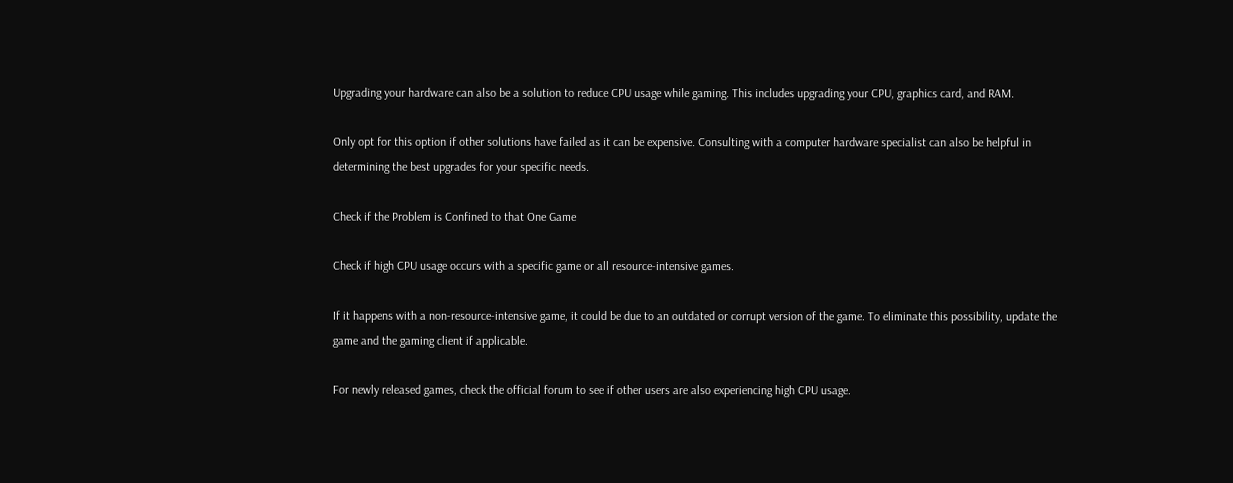Upgrading your hardware can also be a solution to reduce CPU usage while gaming. This includes upgrading your CPU, graphics card, and RAM.

Only opt for this option if other solutions have failed as it can be expensive. Consulting with a computer hardware specialist can also be helpful in determining the best upgrades for your specific needs.

Check if the Problem is Confined to that One Game

Check if high CPU usage occurs with a specific game or all resource-intensive games.

If it happens with a non-resource-intensive game, it could be due to an outdated or corrupt version of the game. To eliminate this possibility, update the game and the gaming client if applicable.

For newly released games, check the official forum to see if other users are also experiencing high CPU usage.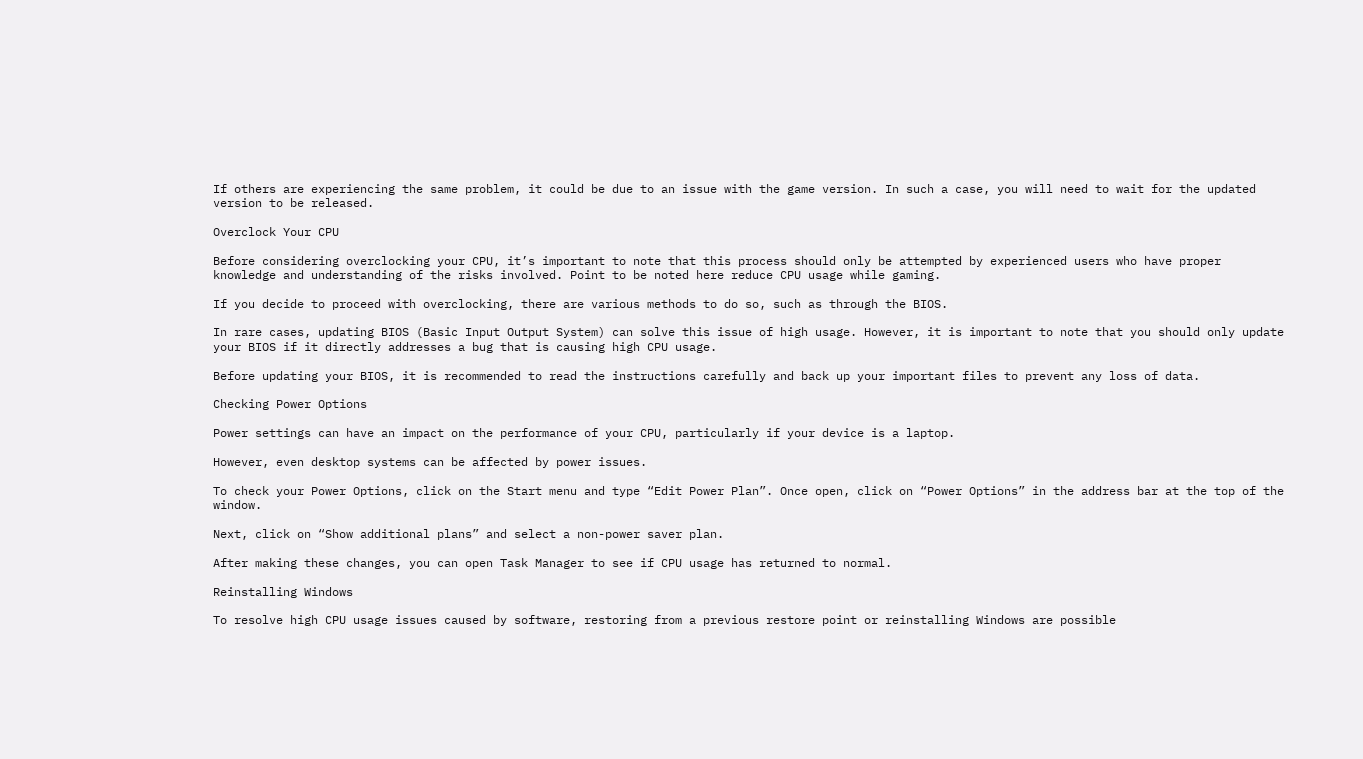If others are experiencing the same problem, it could be due to an issue with the game version. In such a case, you will need to wait for the updated version to be released.

Overclock Your CPU

Before considering overclocking your CPU, it’s important to note that this process should only be attempted by experienced users who have proper knowledge and understanding of the risks involved. Point to be noted here reduce CPU usage while gaming.

If you decide to proceed with overclocking, there are various methods to do so, such as through the BIOS.

In rare cases, updating BIOS (Basic Input Output System) can solve this issue of high usage. However, it is important to note that you should only update your BIOS if it directly addresses a bug that is causing high CPU usage.

Before updating your BIOS, it is recommended to read the instructions carefully and back up your important files to prevent any loss of data.

Checking Power Options

Power settings can have an impact on the performance of your CPU, particularly if your device is a laptop.

However, even desktop systems can be affected by power issues.

To check your Power Options, click on the Start menu and type “Edit Power Plan”. Once open, click on “Power Options” in the address bar at the top of the window.

Next, click on “Show additional plans” and select a non-power saver plan.

After making these changes, you can open Task Manager to see if CPU usage has returned to normal.

Reinstalling Windows

To resolve high CPU usage issues caused by software, restoring from a previous restore point or reinstalling Windows are possible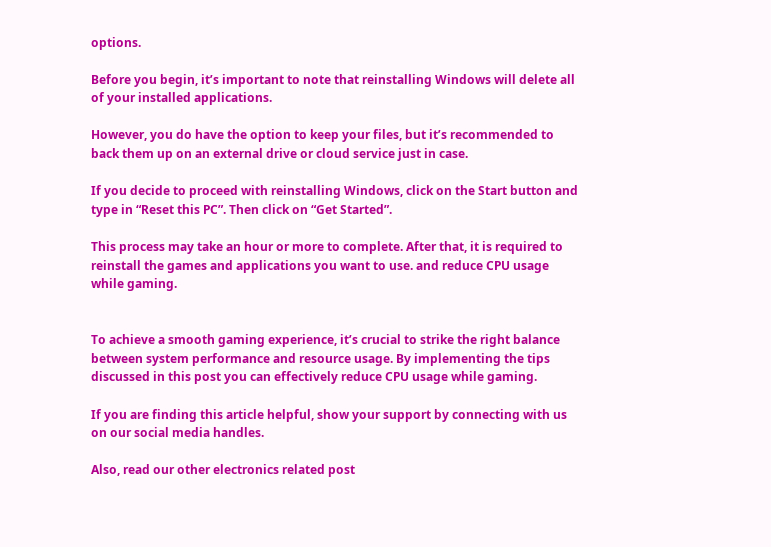options.

Before you begin, it’s important to note that reinstalling Windows will delete all of your installed applications.

However, you do have the option to keep your files, but it’s recommended to back them up on an external drive or cloud service just in case.

If you decide to proceed with reinstalling Windows, click on the Start button and type in “Reset this PC”. Then click on “Get Started”.

This process may take an hour or more to complete. After that, it is required to reinstall the games and applications you want to use. and reduce CPU usage while gaming.


To achieve a smooth gaming experience, it’s crucial to strike the right balance between system performance and resource usage. By implementing the tips discussed in this post you can effectively reduce CPU usage while gaming.

If you are finding this article helpful, show your support by connecting with us on our social media handles.

Also, read our other electronics related post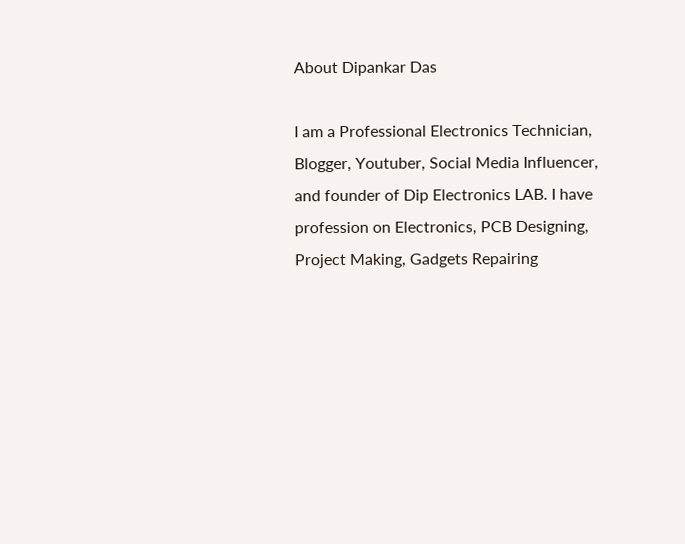About Dipankar Das

I am a Professional Electronics Technician, Blogger, Youtuber, Social Media Influencer, and founder of Dip Electronics LAB. I have profession on Electronics, PCB Designing, Project Making, Gadgets Repairing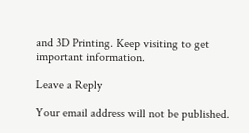and 3D Printing. Keep visiting to get important information.

Leave a Reply

Your email address will not be published.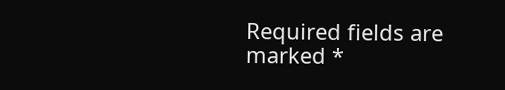Required fields are marked *